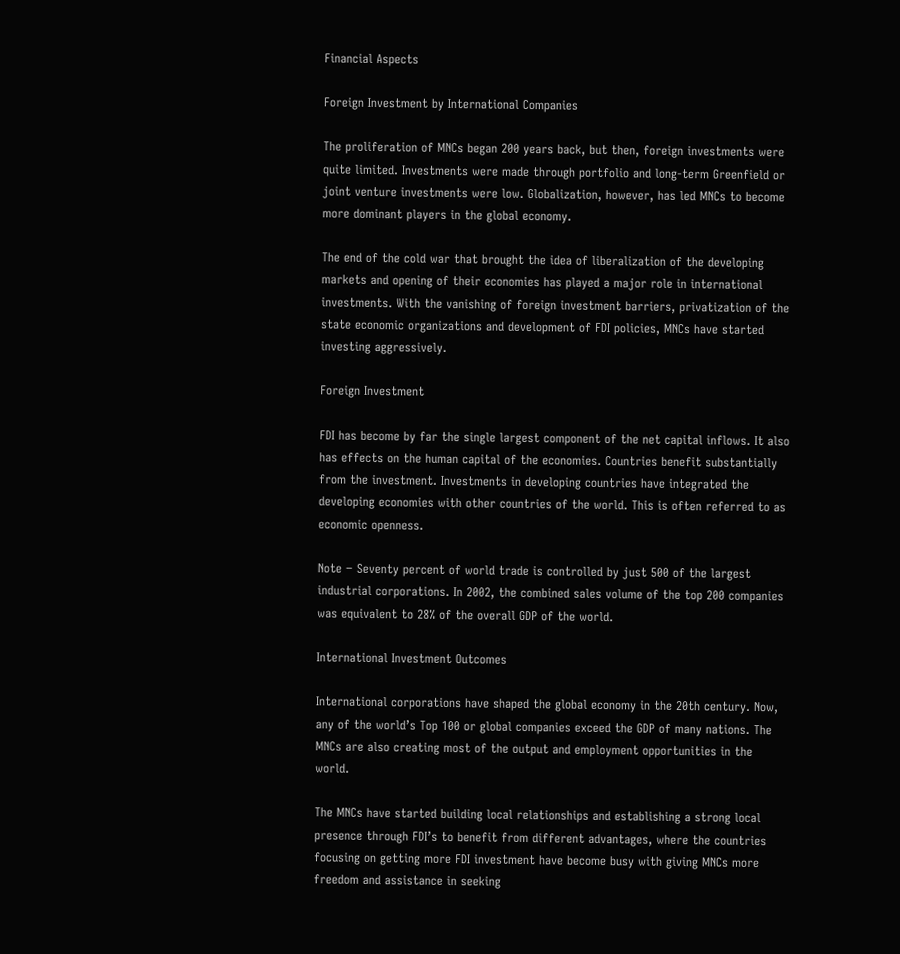Financial Aspects

Foreign Investment by International Companies

The proliferation of MNCs began 200 years back, but then, foreign investments were quite limited. Investments were made through portfolio and long-term Greenfield or joint venture investments were low. Globalization, however, has led MNCs to become more dominant players in the global economy.

The end of the cold war that brought the idea of liberalization of the developing markets and opening of their economies has played a major role in international investments. With the vanishing of foreign investment barriers, privatization of the state economic organizations and development of FDI policies, MNCs have started investing aggressively.

Foreign Investment

FDI has become by far the single largest component of the net capital inflows. It also has effects on the human capital of the economies. Countries benefit substantially from the investment. Investments in developing countries have integrated the developing economies with other countries of the world. This is often referred to as economic openness.

Note − Seventy percent of world trade is controlled by just 500 of the largest industrial corporations. In 2002, the combined sales volume of the top 200 companies was equivalent to 28% of the overall GDP of the world.

International Investment Outcomes

International corporations have shaped the global economy in the 20th century. Now, any of the world’s Top 100 or global companies exceed the GDP of many nations. The MNCs are also creating most of the output and employment opportunities in the world.

The MNCs have started building local relationships and establishing a strong local presence through FDI’s to benefit from different advantages, where the countries focusing on getting more FDI investment have become busy with giving MNCs more freedom and assistance in seeking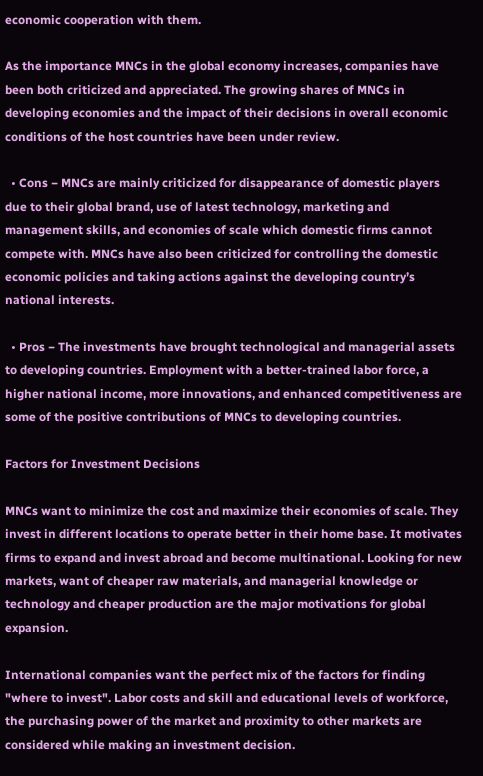economic cooperation with them.

As the importance MNCs in the global economy increases, companies have been both criticized and appreciated. The growing shares of MNCs in developing economies and the impact of their decisions in overall economic conditions of the host countries have been under review.

  • Cons − MNCs are mainly criticized for disappearance of domestic players due to their global brand, use of latest technology, marketing and management skills, and economies of scale which domestic firms cannot compete with. MNCs have also been criticized for controlling the domestic economic policies and taking actions against the developing country’s national interests.

  • Pros − The investments have brought technological and managerial assets to developing countries. Employment with a better-trained labor force, a higher national income, more innovations, and enhanced competitiveness are some of the positive contributions of MNCs to developing countries.

Factors for Investment Decisions

MNCs want to minimize the cost and maximize their economies of scale. They invest in different locations to operate better in their home base. It motivates firms to expand and invest abroad and become multinational. Looking for new markets, want of cheaper raw materials, and managerial knowledge or technology and cheaper production are the major motivations for global expansion.

International companies want the perfect mix of the factors for finding "where to invest". Labor costs and skill and educational levels of workforce, the purchasing power of the market and proximity to other markets are considered while making an investment decision.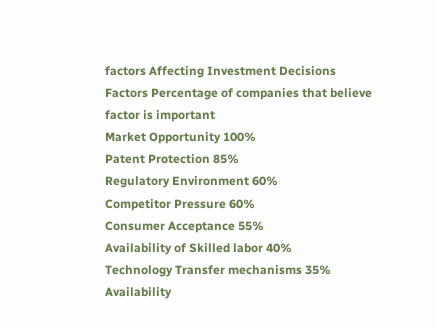factors Affecting Investment Decisions
Factors Percentage of companies that believe factor is important
Market Opportunity 100%
Patent Protection 85%
Regulatory Environment 60%
Competitor Pressure 60%
Consumer Acceptance 55%
Availability of Skilled labor 40%
Technology Transfer mechanisms 35%
Availability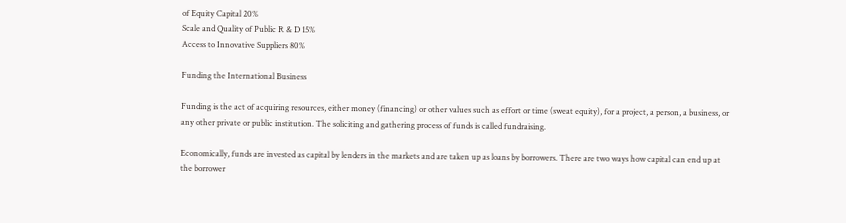of Equity Capital 20%
Scale and Quality of Public R & D 15%
Access to Innovative Suppliers 80%

Funding the International Business

Funding is the act of acquiring resources, either money (financing) or other values such as effort or time (sweat equity), for a project, a person, a business, or any other private or public institution. The soliciting and gathering process of funds is called fundraising.

Economically, funds are invested as capital by lenders in the markets and are taken up as loans by borrowers. There are two ways how capital can end up at the borrower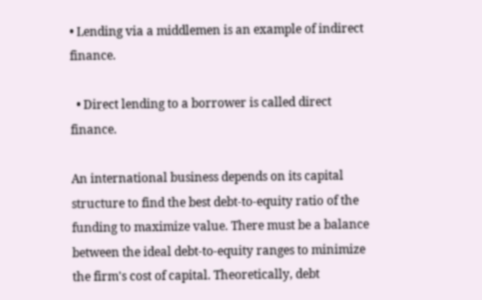• Lending via a middlemen is an example of indirect finance.

  • Direct lending to a borrower is called direct finance.

An international business depends on its capital structure to find the best debt-to-equity ratio of the funding to maximize value. There must be a balance between the ideal debt-to-equity ranges to minimize the firm's cost of capital. Theoretically, debt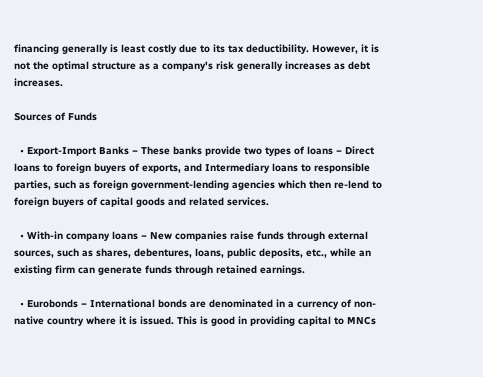financing generally is least costly due to its tax deductibility. However, it is not the optimal structure as a company's risk generally increases as debt increases.

Sources of Funds

  • Export-Import Banks − These banks provide two types of loans − Direct loans to foreign buyers of exports, and Intermediary loans to responsible parties, such as foreign government-lending agencies which then re-lend to foreign buyers of capital goods and related services.

  • With-in company loans − New companies raise funds through external sources, such as shares, debentures, loans, public deposits, etc., while an existing firm can generate funds through retained earnings.

  • Eurobonds − International bonds are denominated in a currency of non-native country where it is issued. This is good in providing capital to MNCs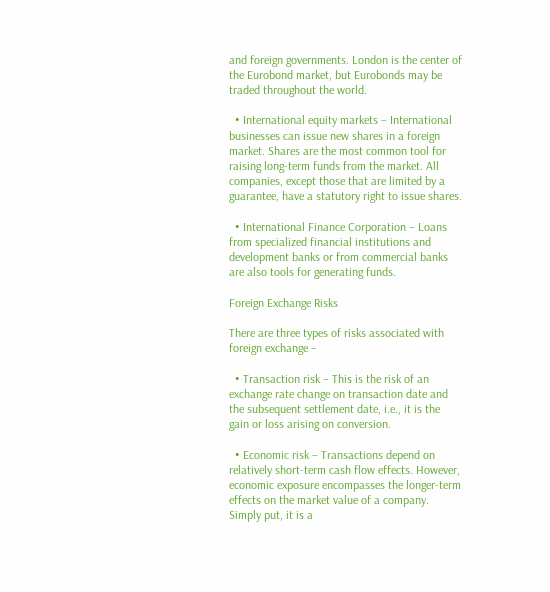and foreign governments. London is the center of the Eurobond market, but Eurobonds may be traded throughout the world.

  • International equity markets − International businesses can issue new shares in a foreign market. Shares are the most common tool for raising long-term funds from the market. All companies, except those that are limited by a guarantee, have a statutory right to issue shares.

  • International Finance Corporation − Loans from specialized financial institutions and development banks or from commercial banks are also tools for generating funds.

Foreign Exchange Risks

There are three types of risks associated with foreign exchange −

  • Transaction risk − This is the risk of an exchange rate change on transaction date and the subsequent settlement date, i.e., it is the gain or loss arising on conversion.

  • Economic risk − Transactions depend on relatively short-term cash flow effects. However, economic exposure encompasses the longer-term effects on the market value of a company. Simply put, it is a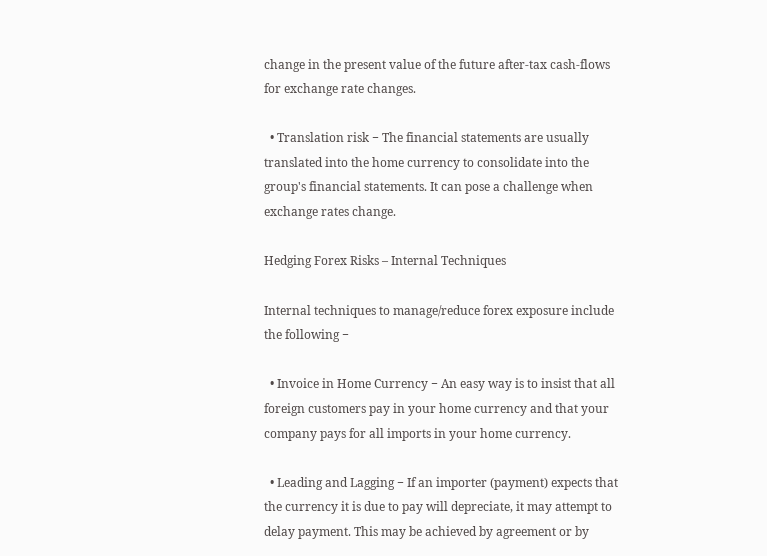change in the present value of the future after-tax cash-flows for exchange rate changes.

  • Translation risk − The financial statements are usually translated into the home currency to consolidate into the group's financial statements. It can pose a challenge when exchange rates change.

Hedging Forex Risks – Internal Techniques

Internal techniques to manage/reduce forex exposure include the following −

  • Invoice in Home Currency − An easy way is to insist that all foreign customers pay in your home currency and that your company pays for all imports in your home currency.

  • Leading and Lagging − If an importer (payment) expects that the currency it is due to pay will depreciate, it may attempt to delay payment. This may be achieved by agreement or by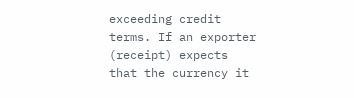exceeding credit terms. If an exporter (receipt) expects that the currency it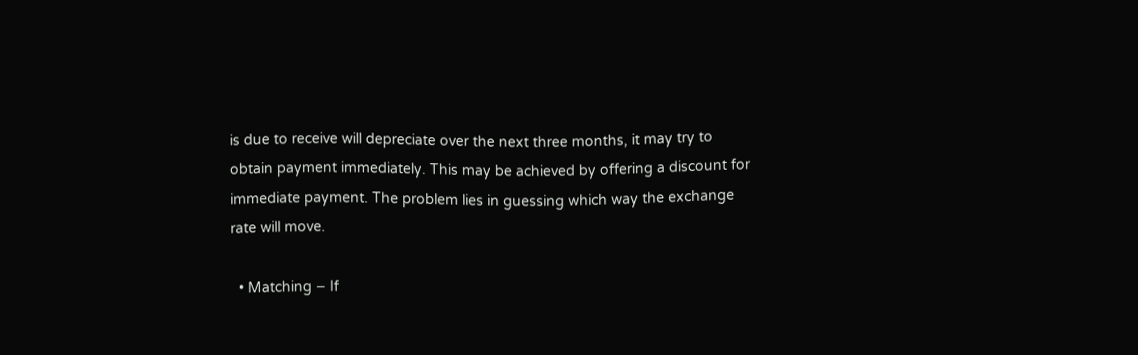is due to receive will depreciate over the next three months, it may try to obtain payment immediately. This may be achieved by offering a discount for immediate payment. The problem lies in guessing which way the exchange rate will move.

  • Matching − If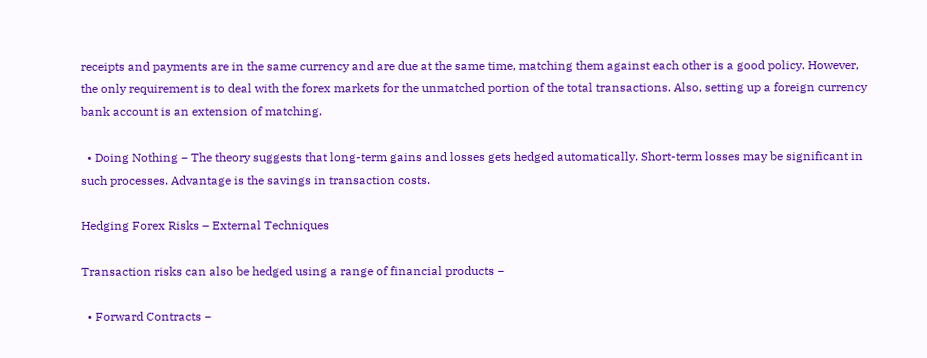receipts and payments are in the same currency and are due at the same time, matching them against each other is a good policy. However, the only requirement is to deal with the forex markets for the unmatched portion of the total transactions. Also, setting up a foreign currency bank account is an extension of matching.

  • Doing Nothing − The theory suggests that long-term gains and losses gets hedged automatically. Short-term losses may be significant in such processes. Advantage is the savings in transaction costs.

Hedging Forex Risks – External Techniques

Transaction risks can also be hedged using a range of financial products −

  • Forward Contracts −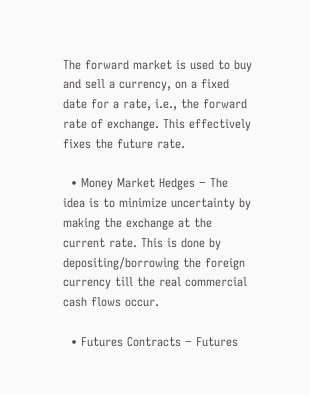The forward market is used to buy and sell a currency, on a fixed date for a rate, i.e., the forward rate of exchange. This effectively fixes the future rate.

  • Money Market Hedges − The idea is to minimize uncertainty by making the exchange at the current rate. This is done by depositing/borrowing the foreign currency till the real commercial cash flows occur.

  • Futures Contracts − Futures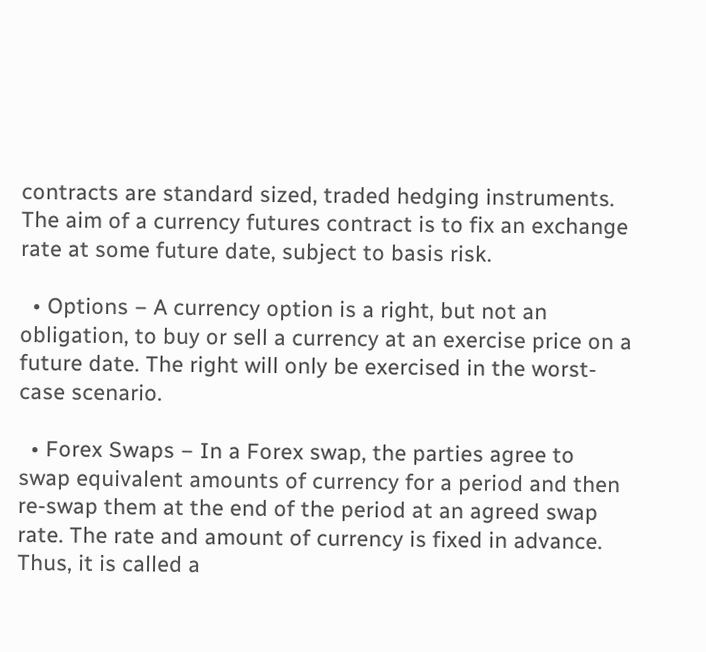contracts are standard sized, traded hedging instruments. The aim of a currency futures contract is to fix an exchange rate at some future date, subject to basis risk.

  • Options − A currency option is a right, but not an obligation, to buy or sell a currency at an exercise price on a future date. The right will only be exercised in the worst-case scenario.

  • Forex Swaps − In a Forex swap, the parties agree to swap equivalent amounts of currency for a period and then re-swap them at the end of the period at an agreed swap rate. The rate and amount of currency is fixed in advance. Thus, it is called a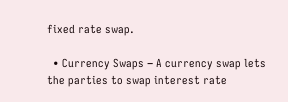fixed rate swap.

  • Currency Swaps − A currency swap lets the parties to swap interest rate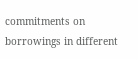commitments on borrowings in different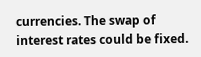currencies. The swap of interest rates could be fixed.